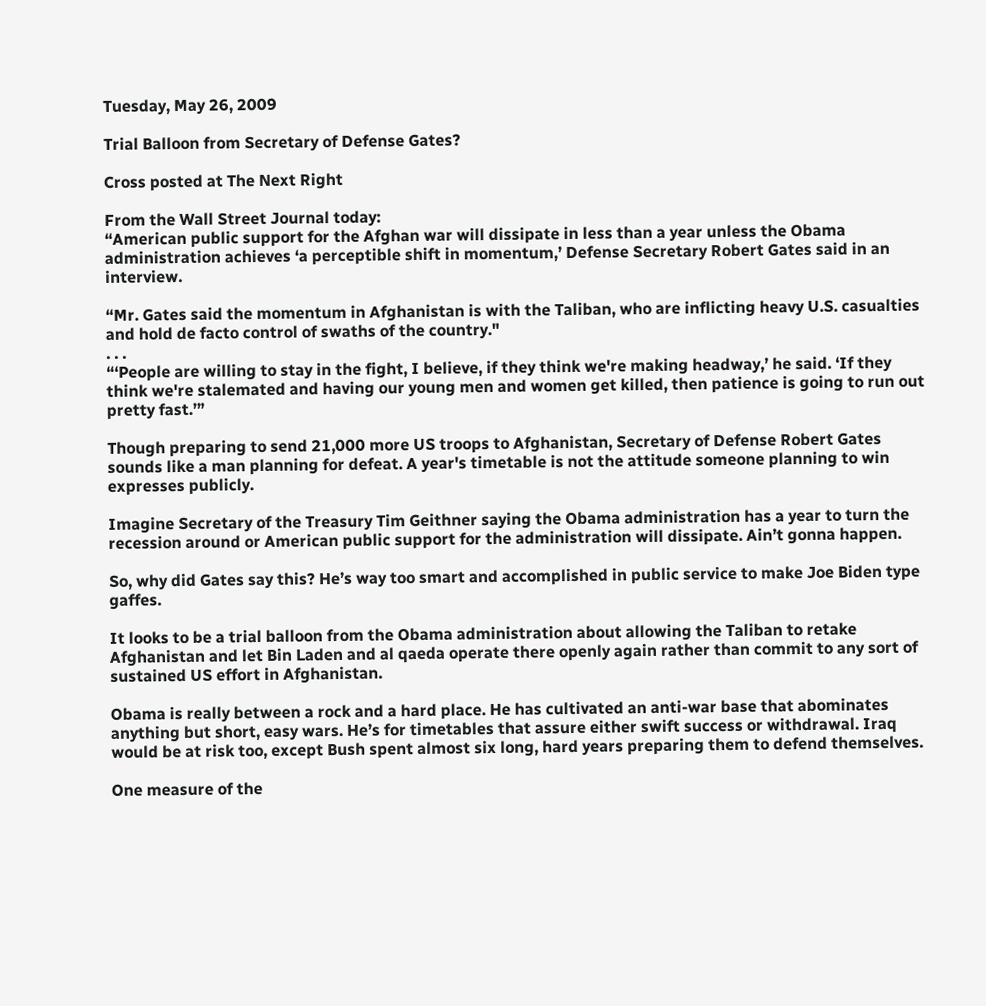Tuesday, May 26, 2009

Trial Balloon from Secretary of Defense Gates?

Cross posted at The Next Right

From the Wall Street Journal today:
“American public support for the Afghan war will dissipate in less than a year unless the Obama administration achieves ‘a perceptible shift in momentum,’ Defense Secretary Robert Gates said in an interview.

“Mr. Gates said the momentum in Afghanistan is with the Taliban, who are inflicting heavy U.S. casualties and hold de facto control of swaths of the country."
. . .
“‘People are willing to stay in the fight, I believe, if they think we're making headway,’ he said. ‘If they think we're stalemated and having our young men and women get killed, then patience is going to run out pretty fast.’”

Though preparing to send 21,000 more US troops to Afghanistan, Secretary of Defense Robert Gates sounds like a man planning for defeat. A year's timetable is not the attitude someone planning to win expresses publicly.

Imagine Secretary of the Treasury Tim Geithner saying the Obama administration has a year to turn the recession around or American public support for the administration will dissipate. Ain’t gonna happen.

So, why did Gates say this? He’s way too smart and accomplished in public service to make Joe Biden type gaffes.

It looks to be a trial balloon from the Obama administration about allowing the Taliban to retake Afghanistan and let Bin Laden and al qaeda operate there openly again rather than commit to any sort of sustained US effort in Afghanistan.

Obama is really between a rock and a hard place. He has cultivated an anti-war base that abominates anything but short, easy wars. He’s for timetables that assure either swift success or withdrawal. Iraq would be at risk too, except Bush spent almost six long, hard years preparing them to defend themselves.

One measure of the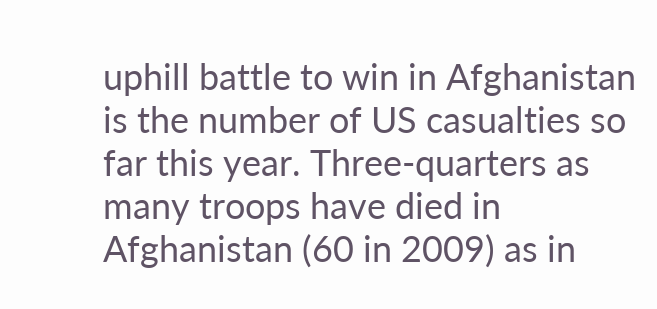uphill battle to win in Afghanistan is the number of US casualties so far this year. Three-quarters as many troops have died in Afghanistan (60 in 2009) as in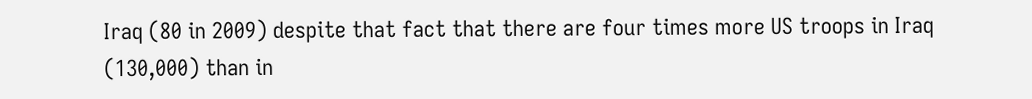Iraq (80 in 2009) despite that fact that there are four times more US troops in Iraq (130,000) than in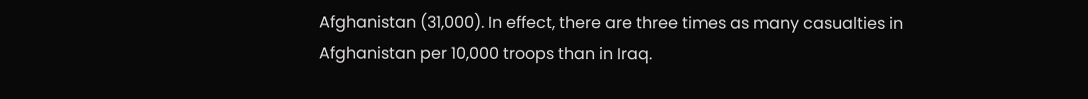Afghanistan (31,000). In effect, there are three times as many casualties in Afghanistan per 10,000 troops than in Iraq.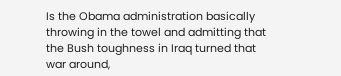Is the Obama administration basically throwing in the towel and admitting that the Bush toughness in Iraq turned that war around,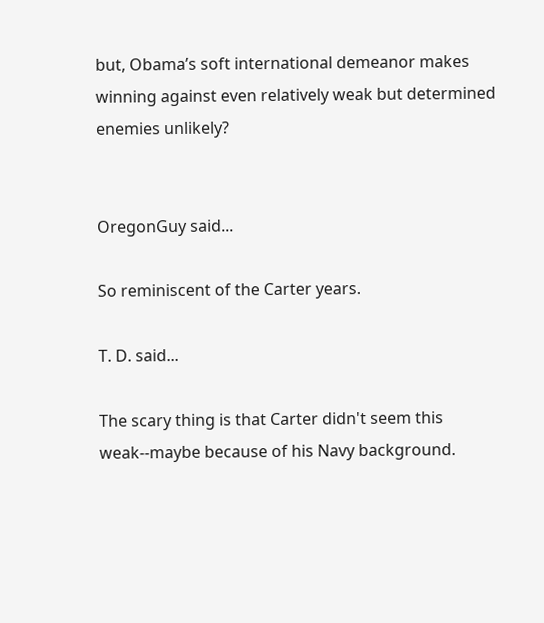but, Obama’s soft international demeanor makes winning against even relatively weak but determined enemies unlikely?


OregonGuy said...

So reminiscent of the Carter years.

T. D. said...

The scary thing is that Carter didn't seem this weak--maybe because of his Navy background.